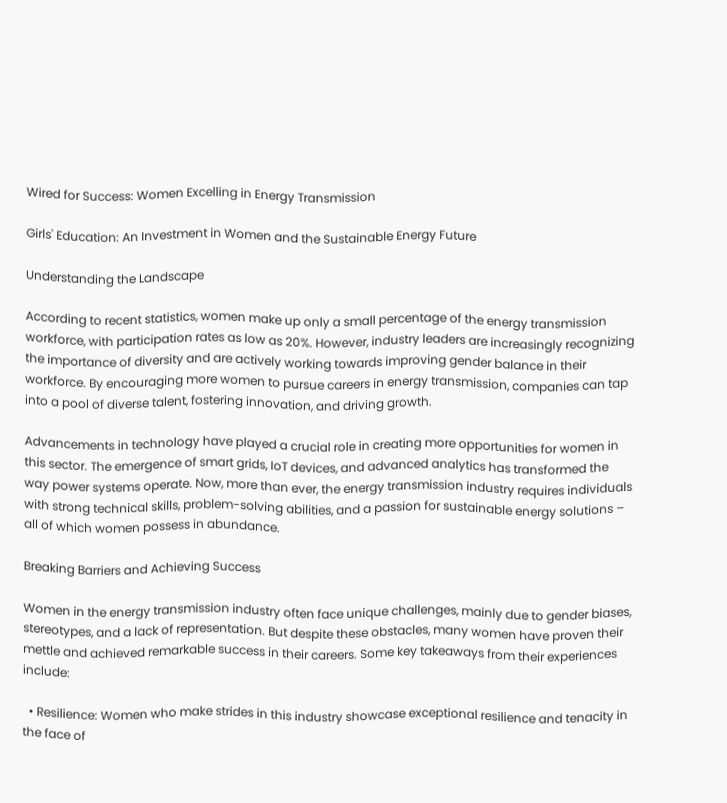Wired for Success: Women Excelling in Energy Transmission

Girls' Education: An Investment in Women and the Sustainable Energy Future

Understanding the Landscape

According to recent statistics, women make up only a small percentage of the energy transmission workforce, with participation rates as low as 20%. However, industry leaders are increasingly recognizing the importance of diversity and are actively working towards improving gender balance in their workforce. By encouraging more women to pursue careers in energy transmission, companies can tap into a pool of diverse talent, fostering innovation, and driving growth.

Advancements in technology have played a crucial role in creating more opportunities for women in this sector. The emergence of smart grids, IoT devices, and advanced analytics has transformed the way power systems operate. Now, more than ever, the energy transmission industry requires individuals with strong technical skills, problem-solving abilities, and a passion for sustainable energy solutions – all of which women possess in abundance.

Breaking Barriers and Achieving Success

Women in the energy transmission industry often face unique challenges, mainly due to gender biases, stereotypes, and a lack of representation. But despite these obstacles, many women have proven their mettle and achieved remarkable success in their careers. Some key takeaways from their experiences include:

  • Resilience: Women who make strides in this industry showcase exceptional resilience and tenacity in the face of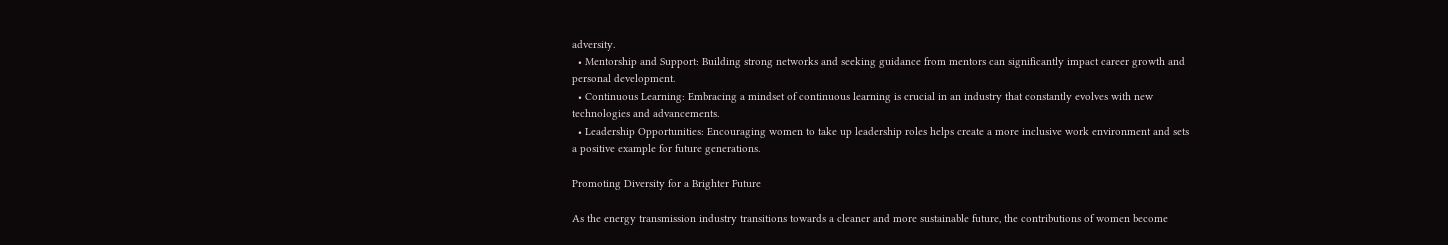adversity.
  • Mentorship and Support: Building strong networks and seeking guidance from mentors can significantly impact career growth and personal development.
  • Continuous Learning: Embracing a mindset of continuous learning is crucial in an industry that constantly evolves with new technologies and advancements.
  • Leadership Opportunities: Encouraging women to take up leadership roles helps create a more inclusive work environment and sets a positive example for future generations.

Promoting Diversity for a Brighter Future

As the energy transmission industry transitions towards a cleaner and more sustainable future, the contributions of women become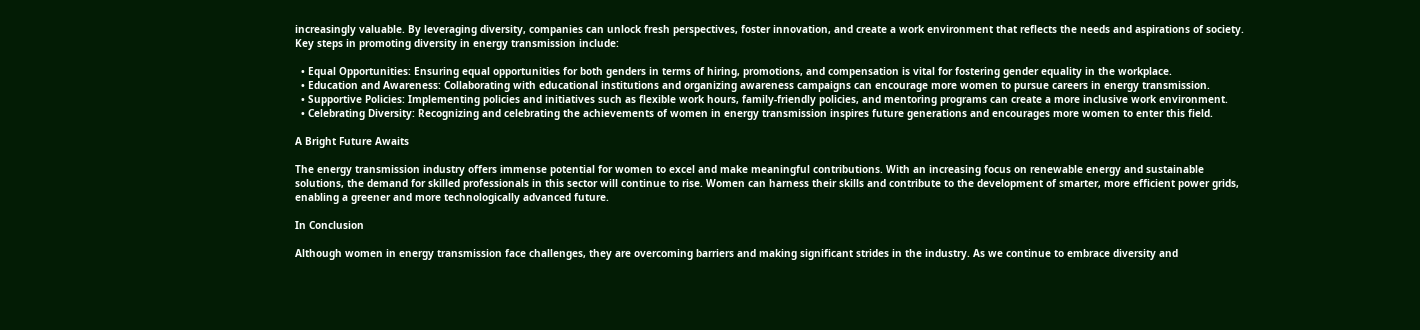increasingly valuable. By leveraging diversity, companies can unlock fresh perspectives, foster innovation, and create a work environment that reflects the needs and aspirations of society. Key steps in promoting diversity in energy transmission include:

  • Equal Opportunities: Ensuring equal opportunities for both genders in terms of hiring, promotions, and compensation is vital for fostering gender equality in the workplace.
  • Education and Awareness: Collaborating with educational institutions and organizing awareness campaigns can encourage more women to pursue careers in energy transmission.
  • Supportive Policies: Implementing policies and initiatives such as flexible work hours, family-friendly policies, and mentoring programs can create a more inclusive work environment.
  • Celebrating Diversity: Recognizing and celebrating the achievements of women in energy transmission inspires future generations and encourages more women to enter this field.

A Bright Future Awaits

The energy transmission industry offers immense potential for women to excel and make meaningful contributions. With an increasing focus on renewable energy and sustainable solutions, the demand for skilled professionals in this sector will continue to rise. Women can harness their skills and contribute to the development of smarter, more efficient power grids, enabling a greener and more technologically advanced future.

In Conclusion

Although women in energy transmission face challenges, they are overcoming barriers and making significant strides in the industry. As we continue to embrace diversity and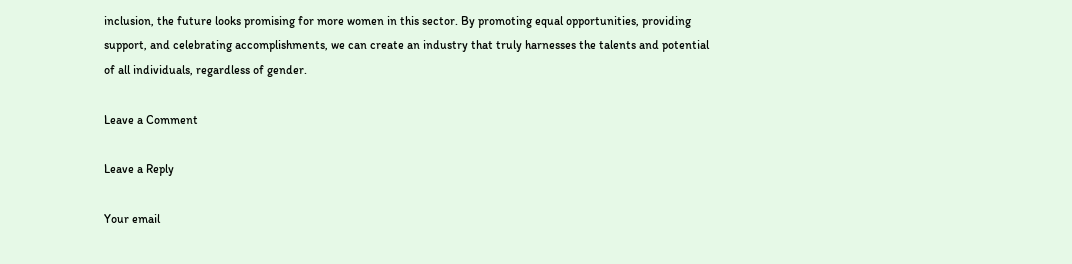inclusion, the future looks promising for more women in this sector. By promoting equal opportunities, providing support, and celebrating accomplishments, we can create an industry that truly harnesses the talents and potential of all individuals, regardless of gender.

Leave a Comment

Leave a Reply

Your email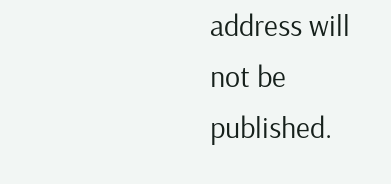address will not be published.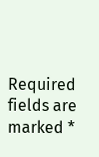Required fields are marked *